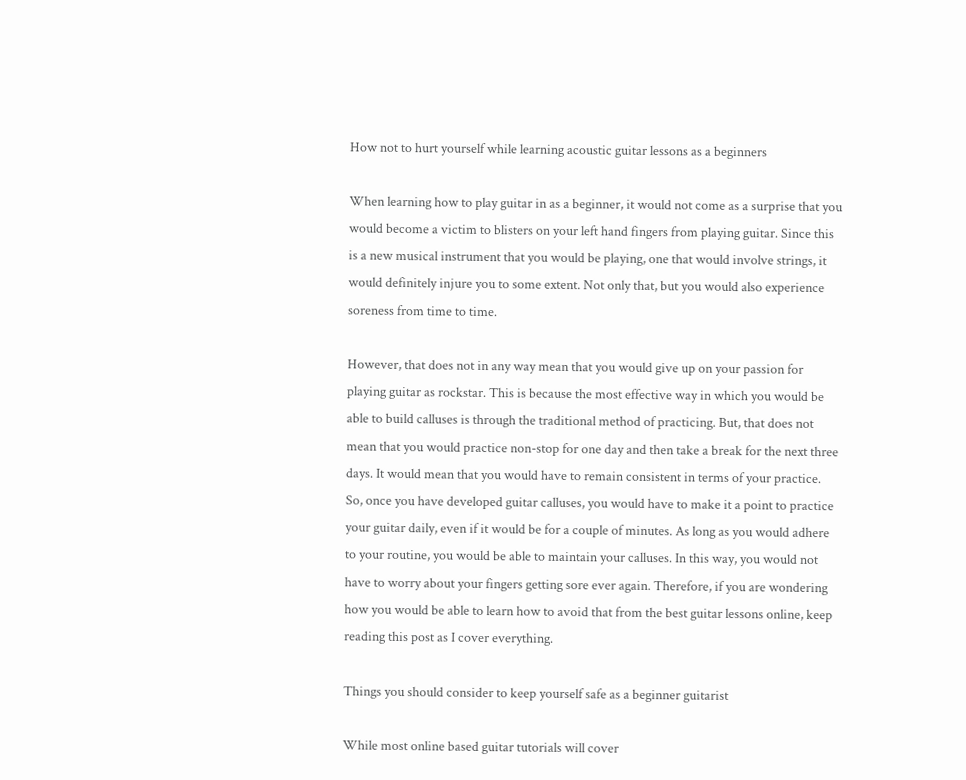How not to hurt yourself while learning acoustic guitar lessons as a beginners

When learning how to play guitar in as a beginner, it would not come as a surprise that you would become a victim to blisters on your left hand fingers from playing guitar. Since this is a new musical instrument that you would be playing, one that would involve strings, it would definitely injure you to some extent. Not only that, but you would also experience soreness from time to time.

However, that does not in any way mean that you would give up on your passion for playing guitar as rockstar. This is because the most effective way in which you would be able to build calluses is through the traditional method of practicing. But, that does not mean that you would practice non-stop for one day and then take a break for the next three days. It would mean that you would have to remain consistent in terms of your practice.
So, once you have developed guitar calluses, you would have to make it a point to practice your guitar daily, even if it would be for a couple of minutes. As long as you would adhere to your routine, you would be able to maintain your calluses. In this way, you would not have to worry about your fingers getting sore ever again. Therefore, if you are wondering how you would be able to learn how to avoid that from the best guitar lessons online, keep reading this post as I cover everything.

Things you should consider to keep yourself safe as a beginner guitarist

While most online based guitar tutorials will cover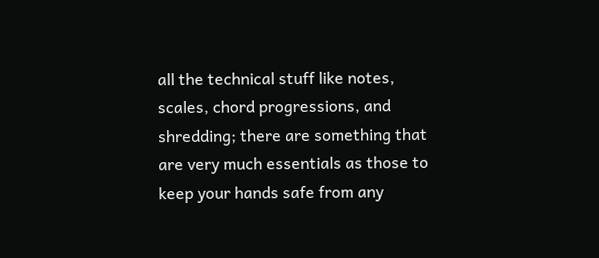all the technical stuff like notes, scales, chord progressions, and shredding; there are something that are very much essentials as those to keep your hands safe from any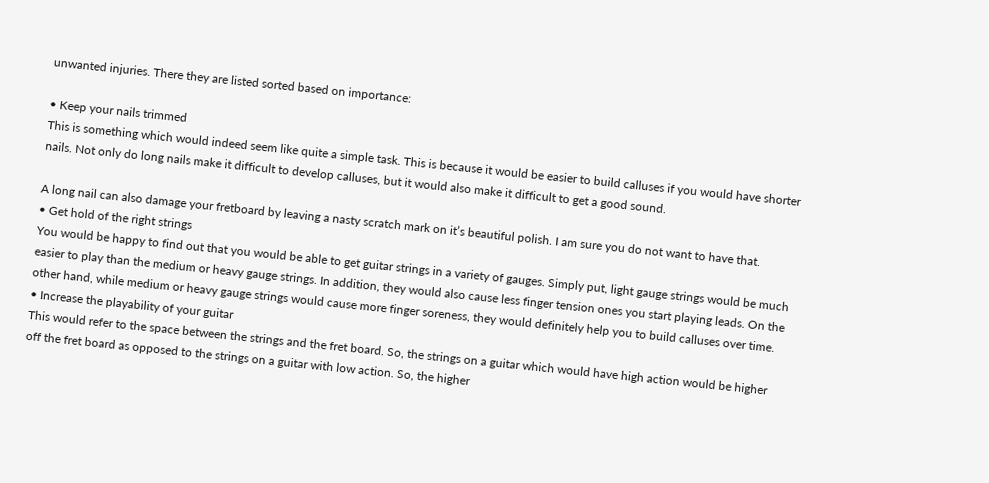unwanted injuries. There they are listed sorted based on importance:

• Keep your nails trimmed
This is something which would indeed seem like quite a simple task. This is because it would be easier to build calluses if you would have shorter nails. Not only do long nails make it difficult to develop calluses, but it would also make it difficult to get a good sound.

A long nail can also damage your fretboard by leaving a nasty scratch mark on it’s beautiful polish. I am sure you do not want to have that.
• Get hold of the right strings
You would be happy to find out that you would be able to get guitar strings in a variety of gauges. Simply put, light gauge strings would be much easier to play than the medium or heavy gauge strings. In addition, they would also cause less finger tension ones you start playing leads. On the other hand, while medium or heavy gauge strings would cause more finger soreness, they would definitely help you to build calluses over time.
• Increase the playability of your guitar
This would refer to the space between the strings and the fret board. So, the strings on a guitar which would have high action would be higher off the fret board as opposed to the strings on a guitar with low action. So, the higher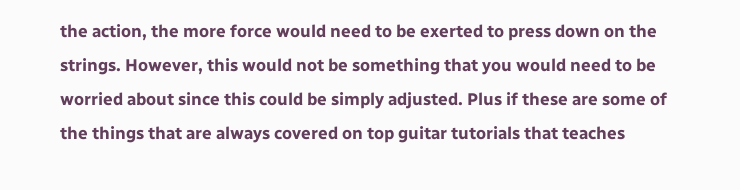the action, the more force would need to be exerted to press down on the strings. However, this would not be something that you would need to be worried about since this could be simply adjusted. Plus if these are some of the things that are always covered on top guitar tutorials that teaches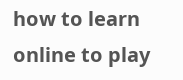how to learn online to play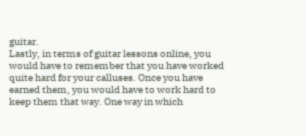guitar.
Lastly, in terms of guitar lessons online, you would have to remember that you have worked quite hard for your calluses. Once you have earned them, you would have to work hard to keep them that way. One way in which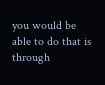you would be able to do that is through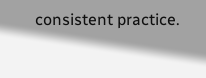consistent practice.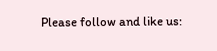Please follow and like us: